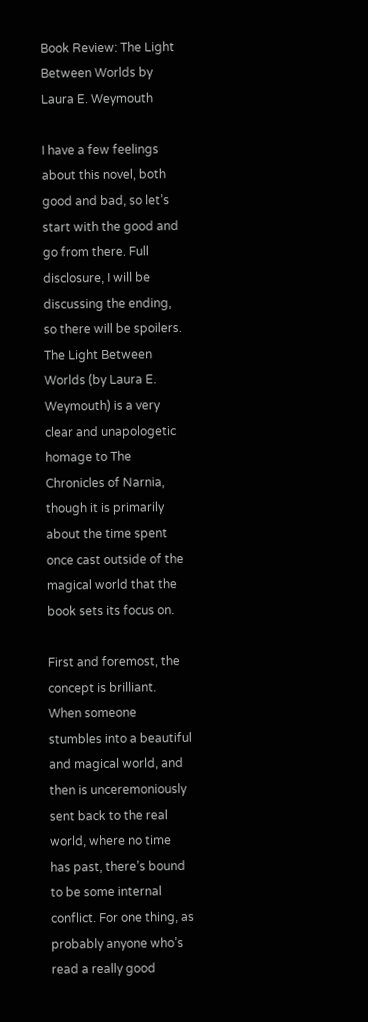Book Review: The Light Between Worlds by Laura E. Weymouth

I have a few feelings about this novel, both good and bad, so let’s start with the good and go from there. Full disclosure, I will be discussing the ending, so there will be spoilers. The Light Between Worlds (by Laura E. Weymouth) is a very clear and unapologetic homage to The Chronicles of Narnia, though it is primarily about the time spent once cast outside of the magical world that the book sets its focus on.

First and foremost, the concept is brilliant. When someone stumbles into a beautiful and magical world, and then is unceremoniously sent back to the real world, where no time has past, there’s bound to be some internal conflict. For one thing, as probably anyone who’s read a really good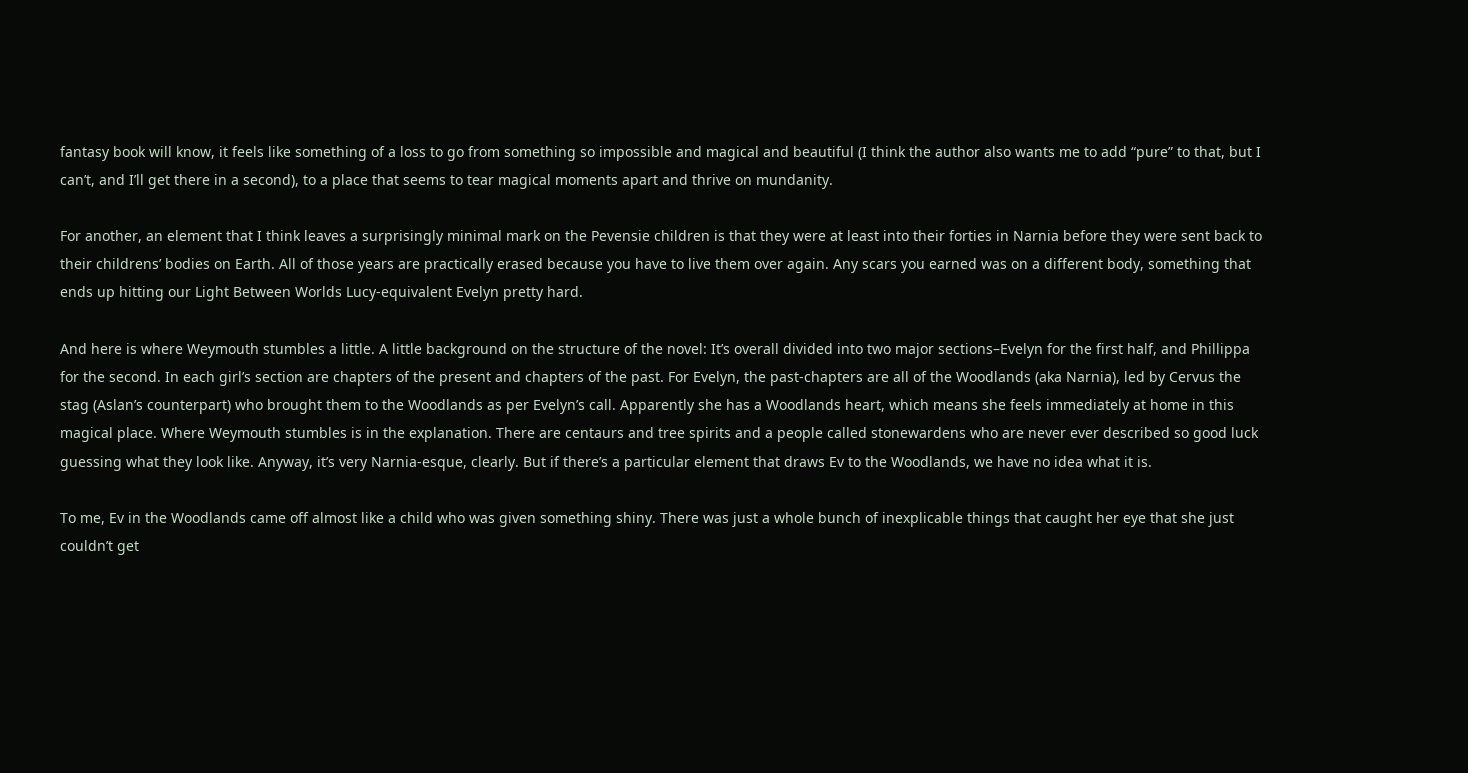fantasy book will know, it feels like something of a loss to go from something so impossible and magical and beautiful (I think the author also wants me to add “pure” to that, but I can’t, and I’ll get there in a second), to a place that seems to tear magical moments apart and thrive on mundanity.

For another, an element that I think leaves a surprisingly minimal mark on the Pevensie children is that they were at least into their forties in Narnia before they were sent back to their childrens’ bodies on Earth. All of those years are practically erased because you have to live them over again. Any scars you earned was on a different body, something that ends up hitting our Light Between Worlds Lucy-equivalent Evelyn pretty hard.

And here is where Weymouth stumbles a little. A little background on the structure of the novel: It’s overall divided into two major sections–Evelyn for the first half, and Phillippa for the second. In each girl’s section are chapters of the present and chapters of the past. For Evelyn, the past-chapters are all of the Woodlands (aka Narnia), led by Cervus the stag (Aslan’s counterpart) who brought them to the Woodlands as per Evelyn’s call. Apparently she has a Woodlands heart, which means she feels immediately at home in this magical place. Where Weymouth stumbles is in the explanation. There are centaurs and tree spirits and a people called stonewardens who are never ever described so good luck guessing what they look like. Anyway, it’s very Narnia-esque, clearly. But if there’s a particular element that draws Ev to the Woodlands, we have no idea what it is.

To me, Ev in the Woodlands came off almost like a child who was given something shiny. There was just a whole bunch of inexplicable things that caught her eye that she just couldn’t get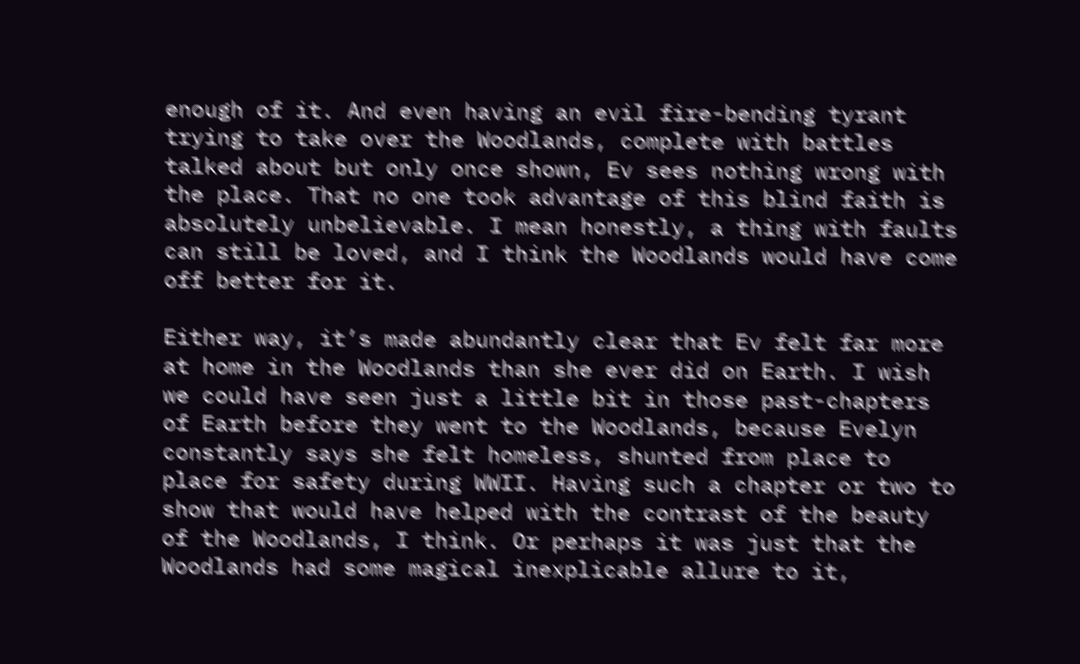enough of it. And even having an evil fire-bending tyrant trying to take over the Woodlands, complete with battles talked about but only once shown, Ev sees nothing wrong with the place. That no one took advantage of this blind faith is absolutely unbelievable. I mean honestly, a thing with faults can still be loved, and I think the Woodlands would have come off better for it.

Either way, it’s made abundantly clear that Ev felt far more at home in the Woodlands than she ever did on Earth. I wish we could have seen just a little bit in those past-chapters of Earth before they went to the Woodlands, because Evelyn constantly says she felt homeless, shunted from place to place for safety during WWII. Having such a chapter or two to show that would have helped with the contrast of the beauty of the Woodlands, I think. Or perhaps it was just that the Woodlands had some magical inexplicable allure to it,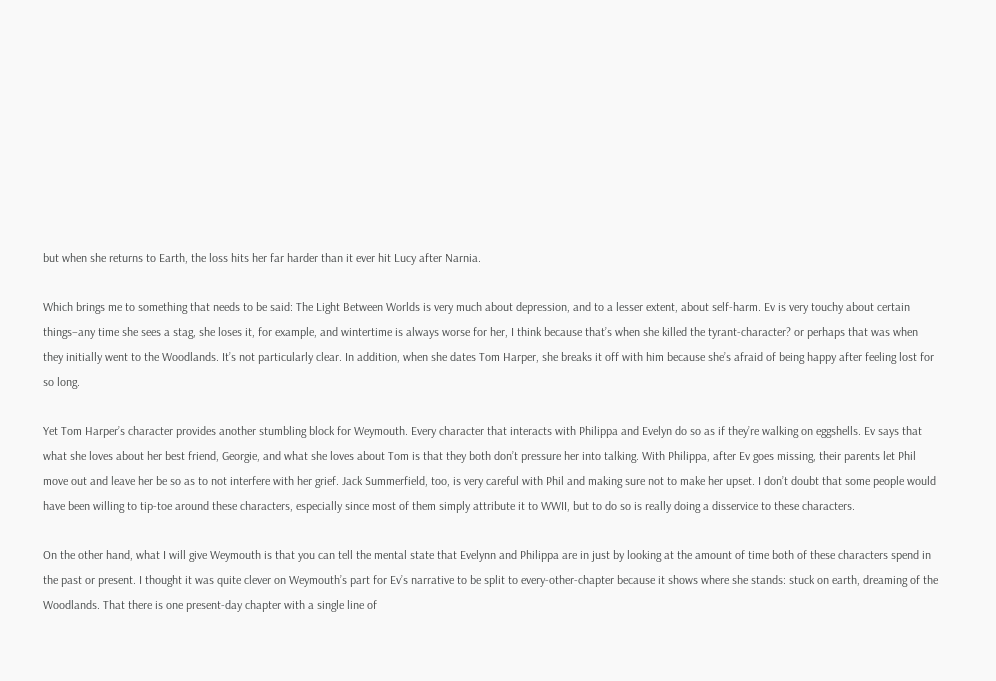but when she returns to Earth, the loss hits her far harder than it ever hit Lucy after Narnia.

Which brings me to something that needs to be said: The Light Between Worlds is very much about depression, and to a lesser extent, about self-harm. Ev is very touchy about certain things–any time she sees a stag, she loses it, for example, and wintertime is always worse for her, I think because that’s when she killed the tyrant-character? or perhaps that was when they initially went to the Woodlands. It’s not particularly clear. In addition, when she dates Tom Harper, she breaks it off with him because she’s afraid of being happy after feeling lost for so long.

Yet Tom Harper’s character provides another stumbling block for Weymouth. Every character that interacts with Philippa and Evelyn do so as if they’re walking on eggshells. Ev says that what she loves about her best friend, Georgie, and what she loves about Tom is that they both don’t pressure her into talking. With Philippa, after Ev goes missing, their parents let Phil move out and leave her be so as to not interfere with her grief. Jack Summerfield, too, is very careful with Phil and making sure not to make her upset. I don’t doubt that some people would have been willing to tip-toe around these characters, especially since most of them simply attribute it to WWII, but to do so is really doing a disservice to these characters.

On the other hand, what I will give Weymouth is that you can tell the mental state that Evelynn and Philippa are in just by looking at the amount of time both of these characters spend in the past or present. I thought it was quite clever on Weymouth’s part for Ev’s narrative to be split to every-other-chapter because it shows where she stands: stuck on earth, dreaming of the Woodlands. That there is one present-day chapter with a single line of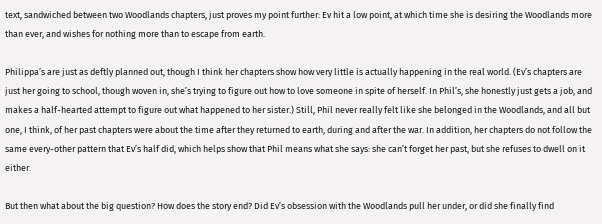text, sandwiched between two Woodlands chapters, just proves my point further: Ev hit a low point, at which time she is desiring the Woodlands more than ever, and wishes for nothing more than to escape from earth.

Philippa’s are just as deftly planned out, though I think her chapters show how very little is actually happening in the real world. (Ev’s chapters are just her going to school, though woven in, she’s trying to figure out how to love someone in spite of herself. In Phil’s, she honestly just gets a job, and makes a half-hearted attempt to figure out what happened to her sister.) Still, Phil never really felt like she belonged in the Woodlands, and all but one, I think, of her past chapters were about the time after they returned to earth, during and after the war. In addition, her chapters do not follow the same every-other pattern that Ev’s half did, which helps show that Phil means what she says: she can’t forget her past, but she refuses to dwell on it either.

But then what about the big question? How does the story end? Did Ev’s obsession with the Woodlands pull her under, or did she finally find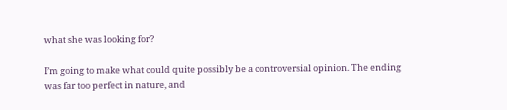what she was looking for?

I’m going to make what could quite possibly be a controversial opinion. The ending was far too perfect in nature, and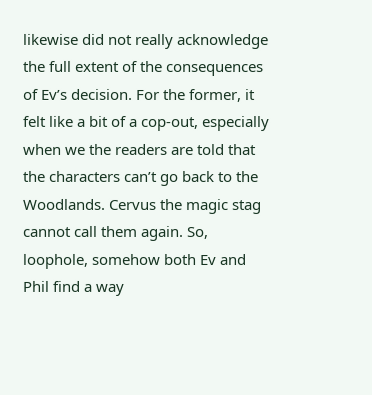likewise did not really acknowledge the full extent of the consequences of Ev’s decision. For the former, it felt like a bit of a cop-out, especially when we the readers are told that the characters can’t go back to the Woodlands. Cervus the magic stag cannot call them again. So, loophole, somehow both Ev and Phil find a way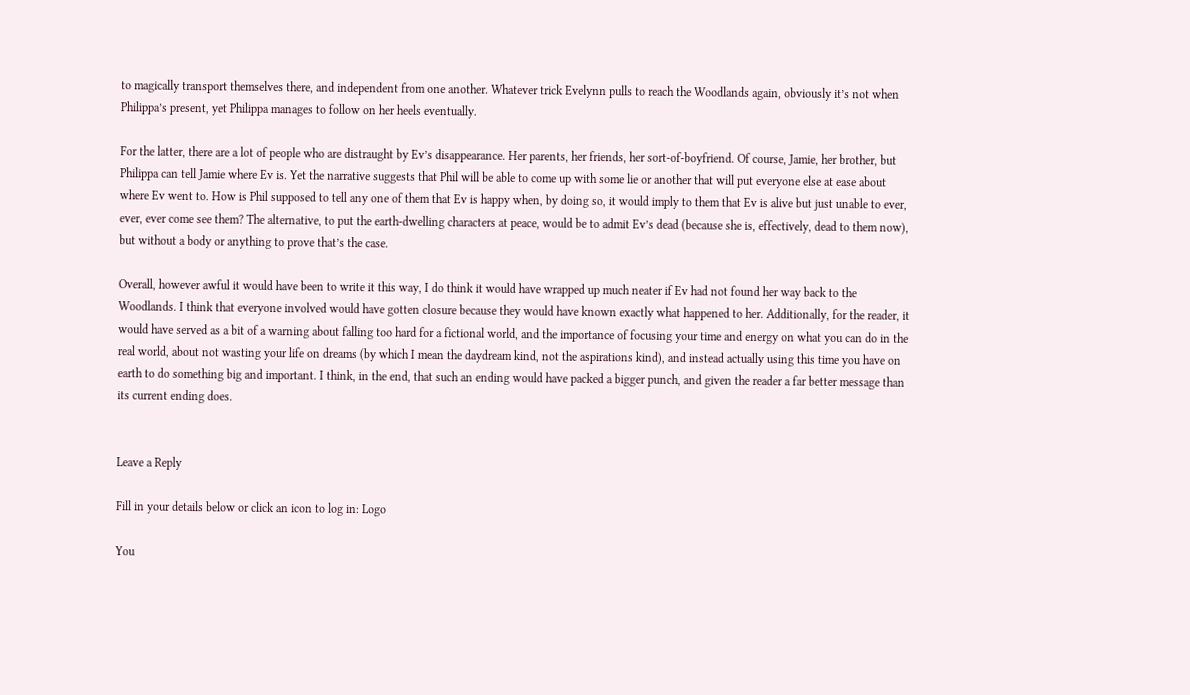to magically transport themselves there, and independent from one another. Whatever trick Evelynn pulls to reach the Woodlands again, obviously it’s not when Philippa’s present, yet Philippa manages to follow on her heels eventually.

For the latter, there are a lot of people who are distraught by Ev’s disappearance. Her parents, her friends, her sort-of-boyfriend. Of course, Jamie, her brother, but Philippa can tell Jamie where Ev is. Yet the narrative suggests that Phil will be able to come up with some lie or another that will put everyone else at ease about where Ev went to. How is Phil supposed to tell any one of them that Ev is happy when, by doing so, it would imply to them that Ev is alive but just unable to ever, ever, ever come see them? The alternative, to put the earth-dwelling characters at peace, would be to admit Ev’s dead (because she is, effectively, dead to them now), but without a body or anything to prove that’s the case.

Overall, however awful it would have been to write it this way, I do think it would have wrapped up much neater if Ev had not found her way back to the Woodlands. I think that everyone involved would have gotten closure because they would have known exactly what happened to her. Additionally, for the reader, it would have served as a bit of a warning about falling too hard for a fictional world, and the importance of focusing your time and energy on what you can do in the real world, about not wasting your life on dreams (by which I mean the daydream kind, not the aspirations kind), and instead actually using this time you have on earth to do something big and important. I think, in the end, that such an ending would have packed a bigger punch, and given the reader a far better message than its current ending does.


Leave a Reply

Fill in your details below or click an icon to log in: Logo

You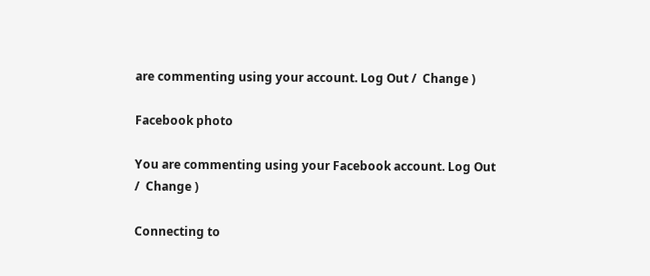are commenting using your account. Log Out /  Change )

Facebook photo

You are commenting using your Facebook account. Log Out /  Change )

Connecting to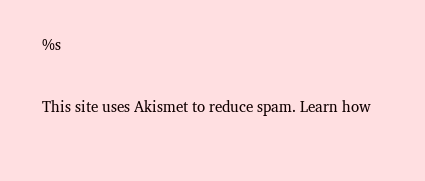%s

This site uses Akismet to reduce spam. Learn how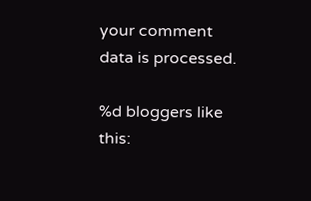your comment data is processed.

%d bloggers like this: